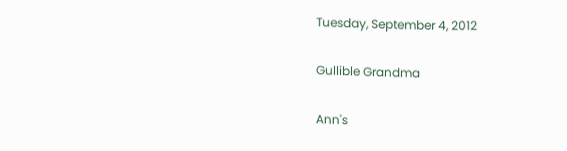Tuesday, September 4, 2012

Gullible Grandma

Ann's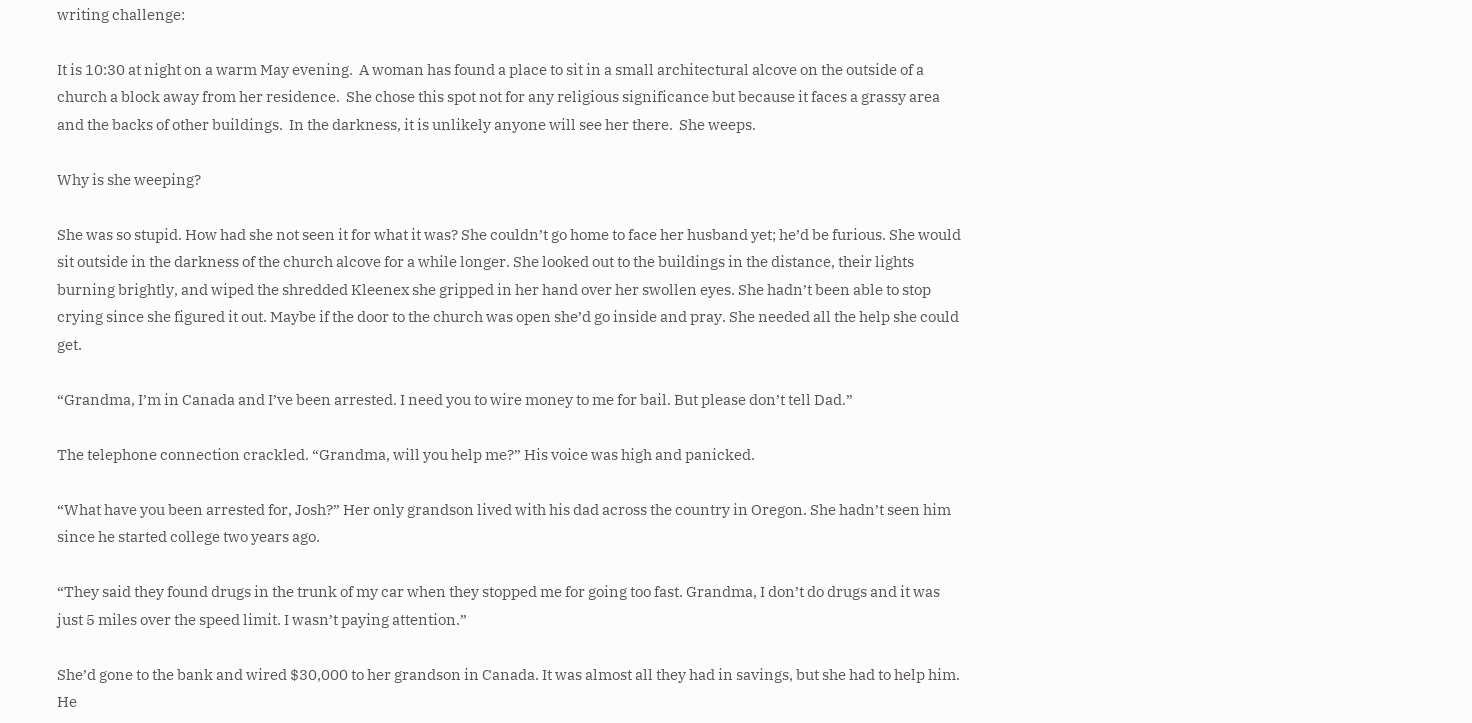writing challenge:

It is 10:30 at night on a warm May evening.  A woman has found a place to sit in a small architectural alcove on the outside of a church a block away from her residence.  She chose this spot not for any religious significance but because it faces a grassy area and the backs of other buildings.  In the darkness, it is unlikely anyone will see her there.  She weeps.

Why is she weeping?

She was so stupid. How had she not seen it for what it was? She couldn’t go home to face her husband yet; he’d be furious. She would sit outside in the darkness of the church alcove for a while longer. She looked out to the buildings in the distance, their lights burning brightly, and wiped the shredded Kleenex she gripped in her hand over her swollen eyes. She hadn’t been able to stop crying since she figured it out. Maybe if the door to the church was open she’d go inside and pray. She needed all the help she could get.

“Grandma, I’m in Canada and I’ve been arrested. I need you to wire money to me for bail. But please don’t tell Dad.”

The telephone connection crackled. “Grandma, will you help me?” His voice was high and panicked.

“What have you been arrested for, Josh?” Her only grandson lived with his dad across the country in Oregon. She hadn’t seen him since he started college two years ago.

“They said they found drugs in the trunk of my car when they stopped me for going too fast. Grandma, I don’t do drugs and it was just 5 miles over the speed limit. I wasn’t paying attention.”

She’d gone to the bank and wired $30,000 to her grandson in Canada. It was almost all they had in savings, but she had to help him. He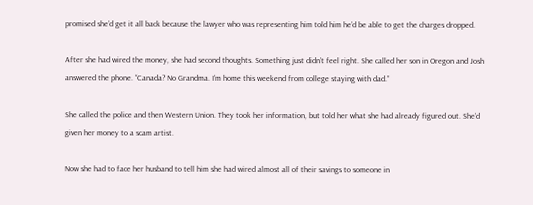promised she’d get it all back because the lawyer who was representing him told him he’d be able to get the charges dropped.

After she had wired the money, she had second thoughts. Something just didn’t feel right. She called her son in Oregon and Josh answered the phone. “Canada? No Grandma. I’m home this weekend from college staying with dad.”

She called the police and then Western Union. They took her information, but told her what she had already figured out. She’d given her money to a scam artist.

Now she had to face her husband to tell him she had wired almost all of their savings to someone in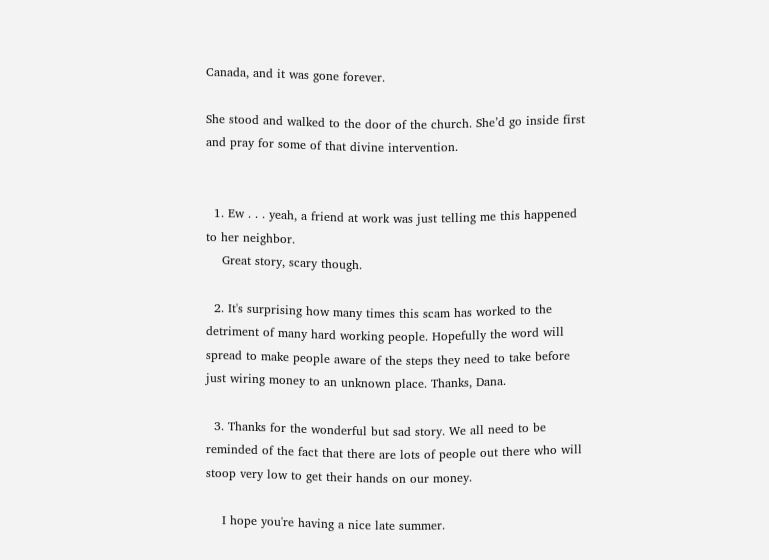Canada, and it was gone forever.

She stood and walked to the door of the church. She’d go inside first and pray for some of that divine intervention.


  1. Ew . . . yeah, a friend at work was just telling me this happened to her neighbor.
    Great story, scary though.

  2. It's surprising how many times this scam has worked to the detriment of many hard working people. Hopefully the word will spread to make people aware of the steps they need to take before just wiring money to an unknown place. Thanks, Dana.

  3. Thanks for the wonderful but sad story. We all need to be reminded of the fact that there are lots of people out there who will stoop very low to get their hands on our money.

    I hope you're having a nice late summer.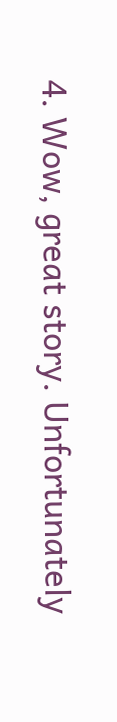4. Wow, great story. Unfortunately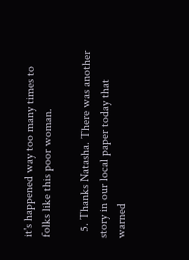it's happened way too many times to folks like this poor woman.

  5. Thanks Natasha. There was another story in our local paper today that warned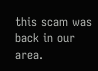this scam was back in our area.